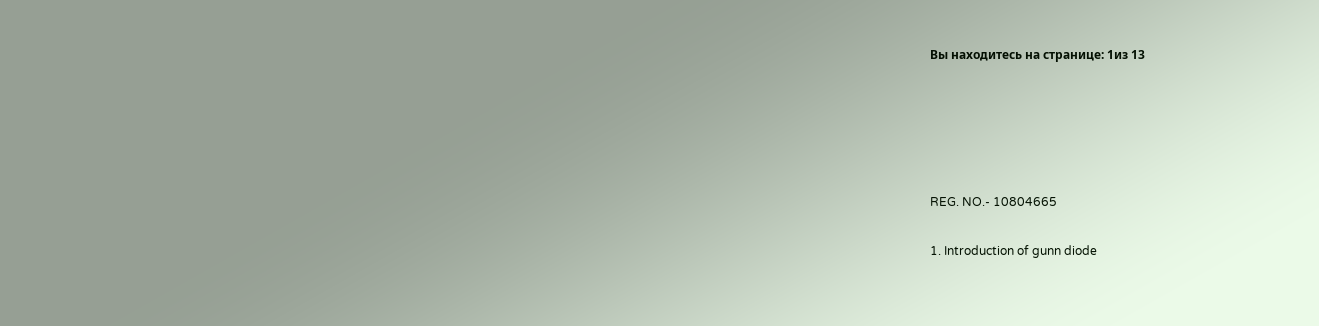Вы находитесь на странице: 1из 13





REG. NO.- 10804665

1. Introduction of gunn diode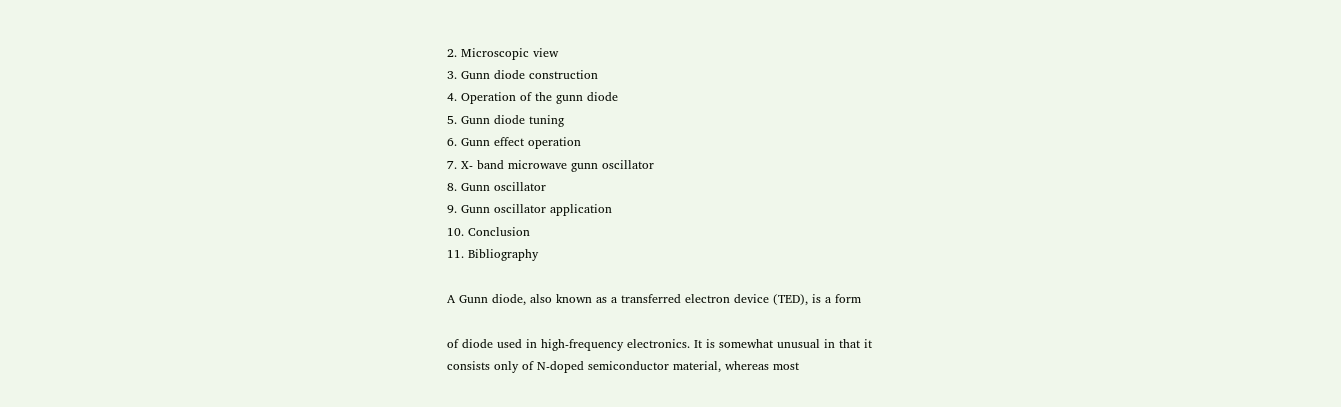2. Microscopic view
3. Gunn diode construction
4. Operation of the gunn diode
5. Gunn diode tuning
6. Gunn effect operation
7. X- band microwave gunn oscillator
8. Gunn oscillator
9. Gunn oscillator application
10. Conclusion
11. Bibliography

A Gunn diode, also known as a transferred electron device (TED), is a form

of diode used in high-frequency electronics. It is somewhat unusual in that it
consists only of N-doped semiconductor material, whereas most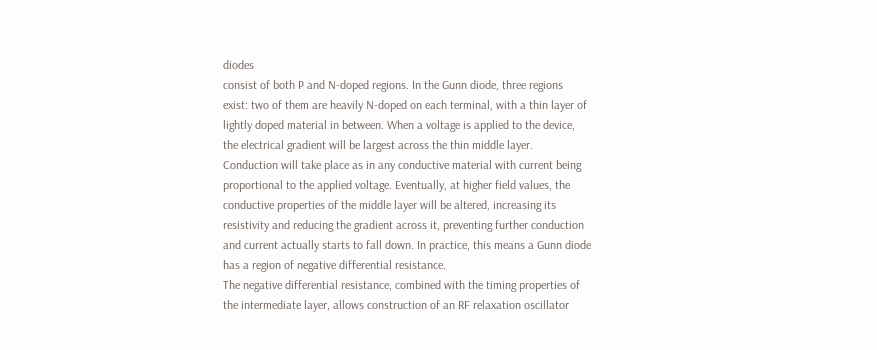diodes
consist of both P and N-doped regions. In the Gunn diode, three regions
exist: two of them are heavily N-doped on each terminal, with a thin layer of
lightly doped material in between. When a voltage is applied to the device,
the electrical gradient will be largest across the thin middle layer.
Conduction will take place as in any conductive material with current being
proportional to the applied voltage. Eventually, at higher field values, the
conductive properties of the middle layer will be altered, increasing its
resistivity and reducing the gradient across it, preventing further conduction
and current actually starts to fall down. In practice, this means a Gunn diode
has a region of negative differential resistance.
The negative differential resistance, combined with the timing properties of
the intermediate layer, allows construction of an RF relaxation oscillator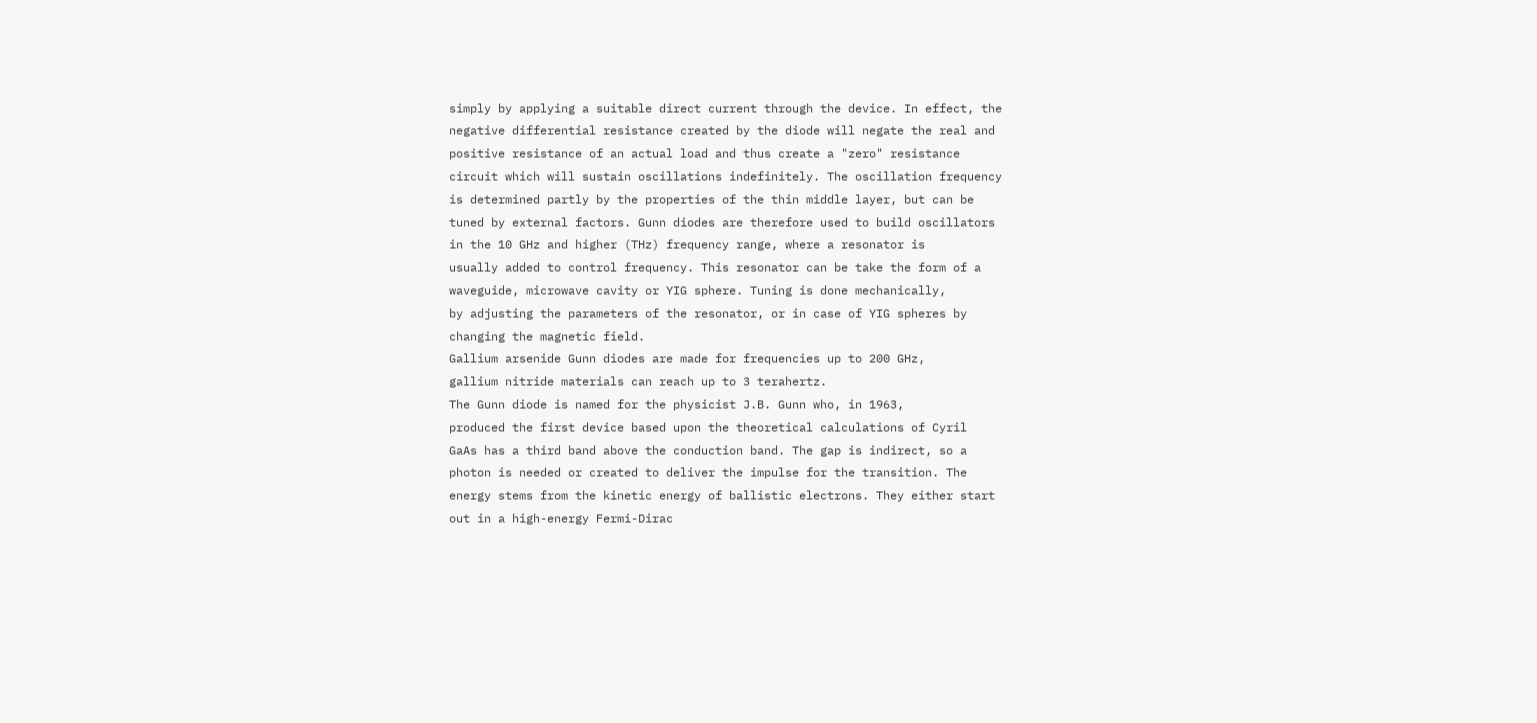simply by applying a suitable direct current through the device. In effect, the
negative differential resistance created by the diode will negate the real and
positive resistance of an actual load and thus create a "zero" resistance
circuit which will sustain oscillations indefinitely. The oscillation frequency
is determined partly by the properties of the thin middle layer, but can be
tuned by external factors. Gunn diodes are therefore used to build oscillators
in the 10 GHz and higher (THz) frequency range, where a resonator is
usually added to control frequency. This resonator can be take the form of a
waveguide, microwave cavity or YIG sphere. Tuning is done mechanically,
by adjusting the parameters of the resonator, or in case of YIG spheres by
changing the magnetic field.
Gallium arsenide Gunn diodes are made for frequencies up to 200 GHz,
gallium nitride materials can reach up to 3 terahertz.
The Gunn diode is named for the physicist J.B. Gunn who, in 1963,
produced the first device based upon the theoretical calculations of Cyril
GaAs has a third band above the conduction band. The gap is indirect, so a
photon is needed or created to deliver the impulse for the transition. The
energy stems from the kinetic energy of ballistic electrons. They either start
out in a high-energy Fermi-Dirac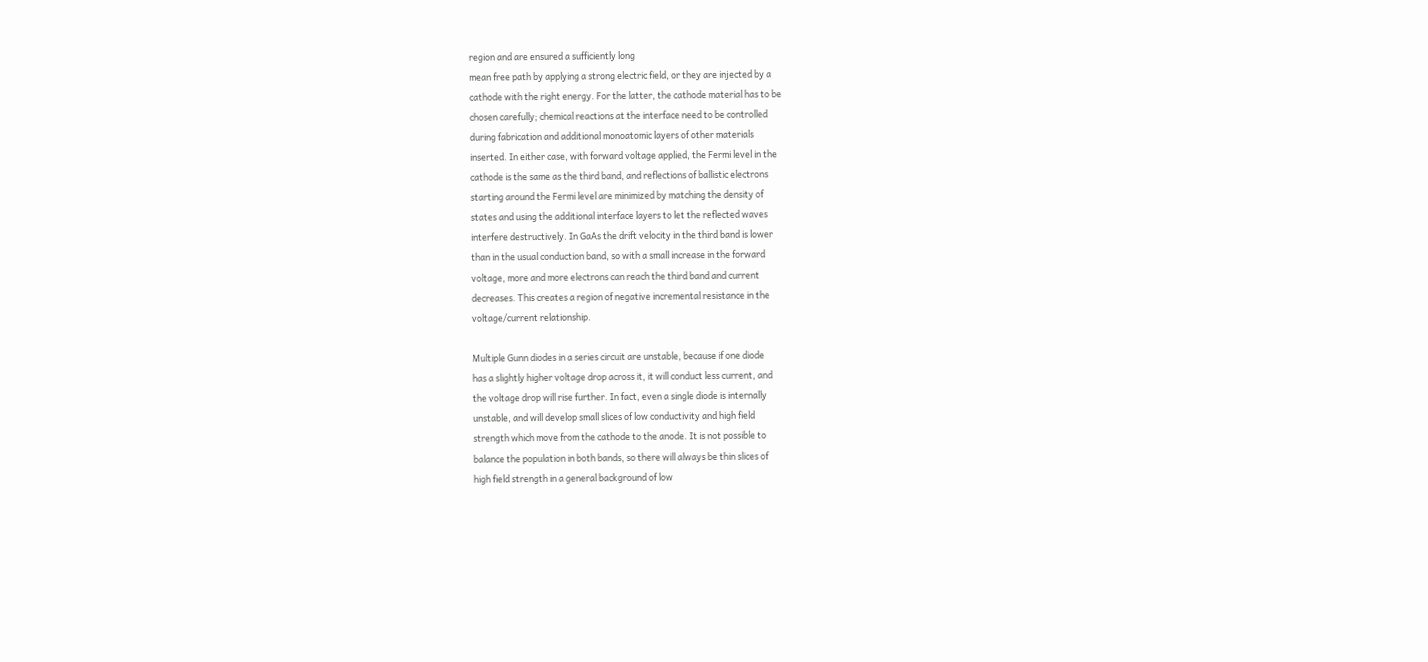region and are ensured a sufficiently long
mean free path by applying a strong electric field, or they are injected by a
cathode with the right energy. For the latter, the cathode material has to be
chosen carefully; chemical reactions at the interface need to be controlled
during fabrication and additional monoatomic layers of other materials
inserted. In either case, with forward voltage applied, the Fermi level in the
cathode is the same as the third band, and reflections of ballistic electrons
starting around the Fermi level are minimized by matching the density of
states and using the additional interface layers to let the reflected waves
interfere destructively. In GaAs the drift velocity in the third band is lower
than in the usual conduction band, so with a small increase in the forward
voltage, more and more electrons can reach the third band and current
decreases. This creates a region of negative incremental resistance in the
voltage/current relationship.

Multiple Gunn diodes in a series circuit are unstable, because if one diode
has a slightly higher voltage drop across it, it will conduct less current, and
the voltage drop will rise further. In fact, even a single diode is internally
unstable, and will develop small slices of low conductivity and high field
strength which move from the cathode to the anode. It is not possible to
balance the population in both bands, so there will always be thin slices of
high field strength in a general background of low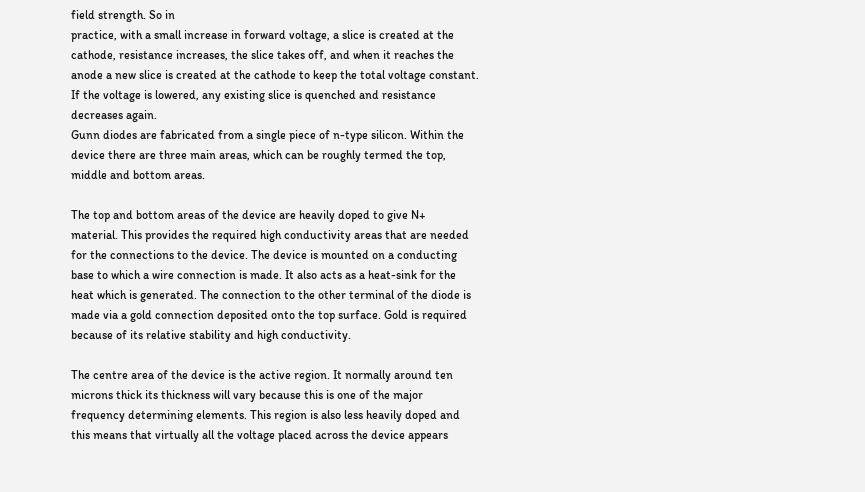field strength. So in
practice, with a small increase in forward voltage, a slice is created at the
cathode, resistance increases, the slice takes off, and when it reaches the
anode a new slice is created at the cathode to keep the total voltage constant.
If the voltage is lowered, any existing slice is quenched and resistance
decreases again.
Gunn diodes are fabricated from a single piece of n-type silicon. Within the
device there are three main areas, which can be roughly termed the top,
middle and bottom areas.

The top and bottom areas of the device are heavily doped to give N+
material. This provides the required high conductivity areas that are needed
for the connections to the device. The device is mounted on a conducting
base to which a wire connection is made. It also acts as a heat-sink for the
heat which is generated. The connection to the other terminal of the diode is
made via a gold connection deposited onto the top surface. Gold is required
because of its relative stability and high conductivity.

The centre area of the device is the active region. It normally around ten
microns thick its thickness will vary because this is one of the major
frequency determining elements. This region is also less heavily doped and
this means that virtually all the voltage placed across the device appears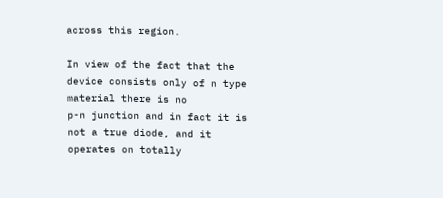across this region.

In view of the fact that the device consists only of n type material there is no
p-n junction and in fact it is not a true diode, and it operates on totally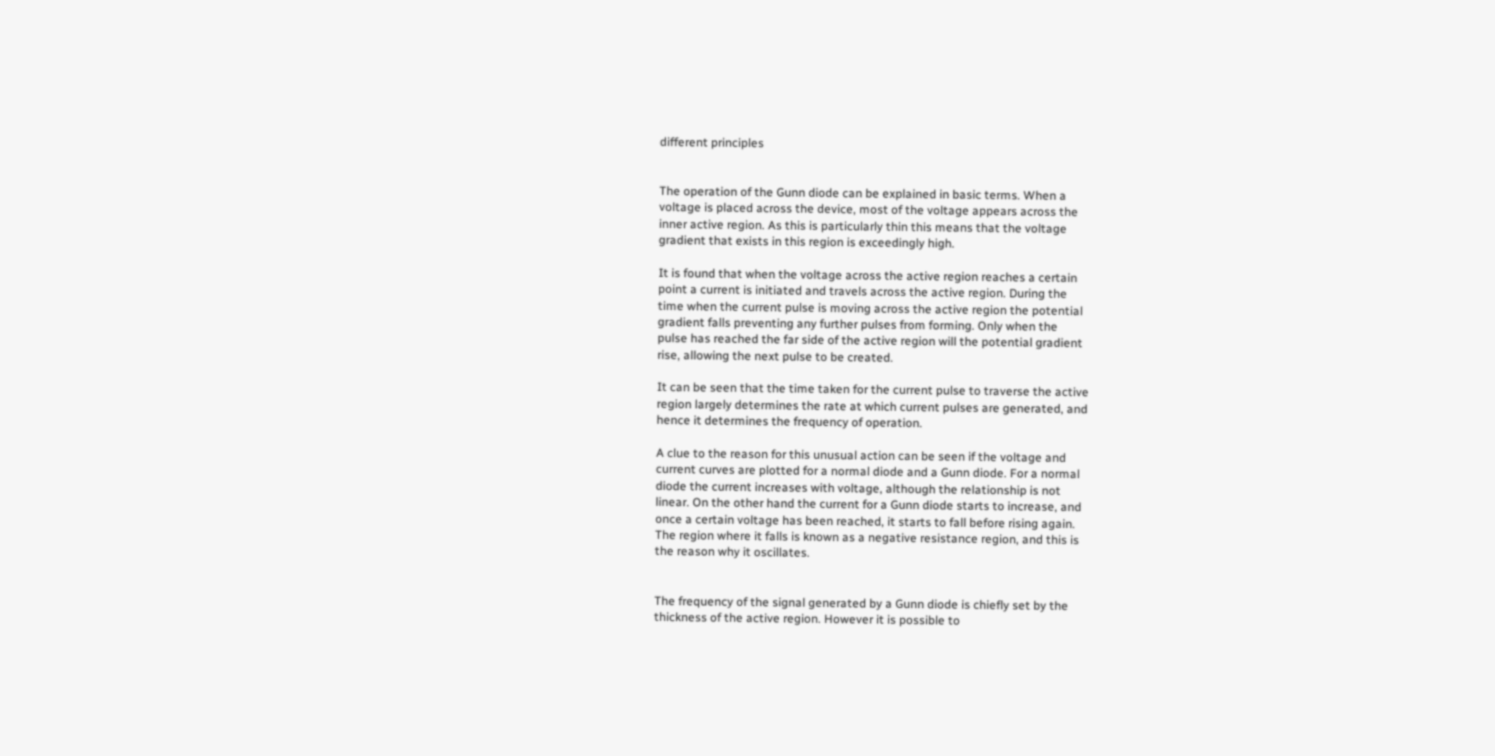different principles


The operation of the Gunn diode can be explained in basic terms. When a
voltage is placed across the device, most of the voltage appears across the
inner active region. As this is particularly thin this means that the voltage
gradient that exists in this region is exceedingly high.

It is found that when the voltage across the active region reaches a certain
point a current is initiated and travels across the active region. During the
time when the current pulse is moving across the active region the potential
gradient falls preventing any further pulses from forming. Only when the
pulse has reached the far side of the active region will the potential gradient
rise, allowing the next pulse to be created.

It can be seen that the time taken for the current pulse to traverse the active
region largely determines the rate at which current pulses are generated, and
hence it determines the frequency of operation.

A clue to the reason for this unusual action can be seen if the voltage and
current curves are plotted for a normal diode and a Gunn diode. For a normal
diode the current increases with voltage, although the relationship is not
linear. On the other hand the current for a Gunn diode starts to increase, and
once a certain voltage has been reached, it starts to fall before rising again.
The region where it falls is known as a negative resistance region, and this is
the reason why it oscillates.


The frequency of the signal generated by a Gunn diode is chiefly set by the
thickness of the active region. However it is possible to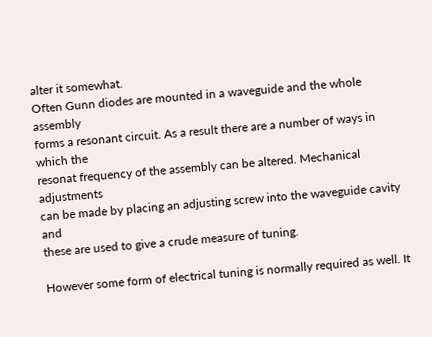alter it somewhat.
Often Gunn diodes are mounted in a waveguide and the whole assembly
forms a resonant circuit. As a result there are a number of ways in which the
resonat frequency of the assembly can be altered. Mechanical adjustments
can be made by placing an adjusting screw into the waveguide cavity and
these are used to give a crude measure of tuning.

However some form of electrical tuning is normally required as well. It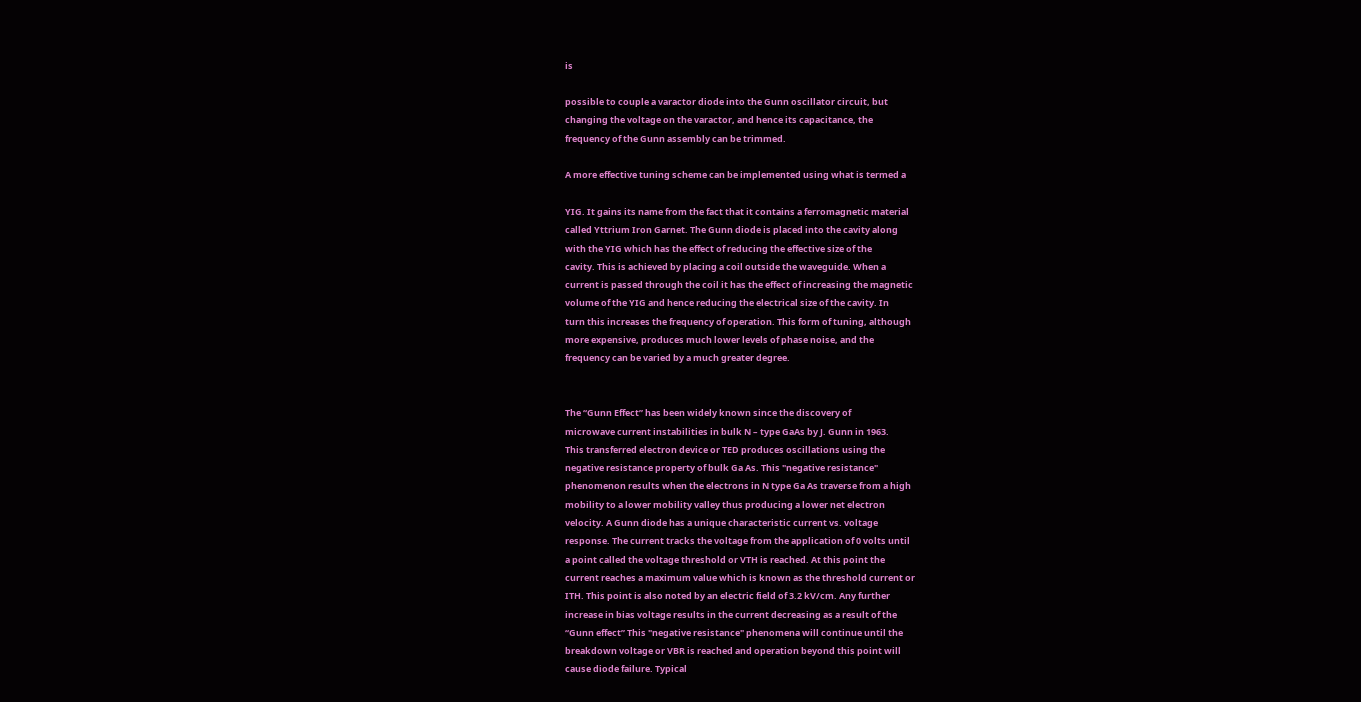is

possible to couple a varactor diode into the Gunn oscillator circuit, but
changing the voltage on the varactor, and hence its capacitance, the
frequency of the Gunn assembly can be trimmed.

A more effective tuning scheme can be implemented using what is termed a

YIG. It gains its name from the fact that it contains a ferromagnetic material
called Yttrium Iron Garnet. The Gunn diode is placed into the cavity along
with the YIG which has the effect of reducing the effective size of the
cavity. This is achieved by placing a coil outside the waveguide. When a
current is passed through the coil it has the effect of increasing the magnetic
volume of the YIG and hence reducing the electrical size of the cavity. In
turn this increases the frequency of operation. This form of tuning, although
more expensive, produces much lower levels of phase noise, and the
frequency can be varied by a much greater degree.


The “Gunn Effect” has been widely known since the discovery of
microwave current instabilities in bulk N – type GaAs by J. Gunn in 1963.
This transferred electron device or TED produces oscillations using the
negative resistance property of bulk Ga As. This "negative resistance"
phenomenon results when the electrons in N type Ga As traverse from a high
mobility to a lower mobility valley thus producing a lower net electron
velocity. A Gunn diode has a unique characteristic current vs. voltage
response. The current tracks the voltage from the application of 0 volts until
a point called the voltage threshold or VTH is reached. At this point the
current reaches a maximum value which is known as the threshold current or
ITH. This point is also noted by an electric field of 3.2 kV/cm. Any further
increase in bias voltage results in the current decreasing as a result of the
“Gunn effect” This "negative resistance" phenomena will continue until the
breakdown voltage or VBR is reached and operation beyond this point will
cause diode failure. Typical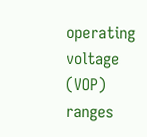operating voltage (VOP) ranges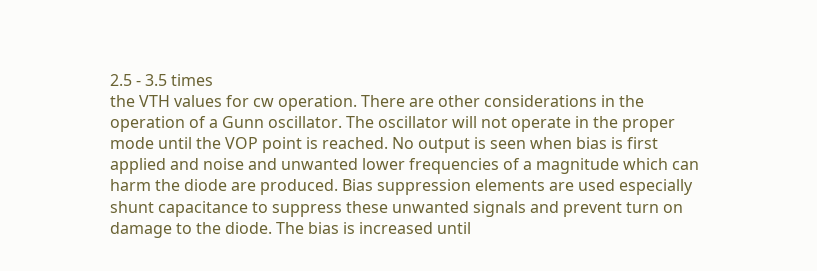2.5 - 3.5 times
the VTH values for cw operation. There are other considerations in the
operation of a Gunn oscillator. The oscillator will not operate in the proper
mode until the VOP point is reached. No output is seen when bias is first
applied and noise and unwanted lower frequencies of a magnitude which can
harm the diode are produced. Bias suppression elements are used especially
shunt capacitance to suppress these unwanted signals and prevent turn on
damage to the diode. The bias is increased until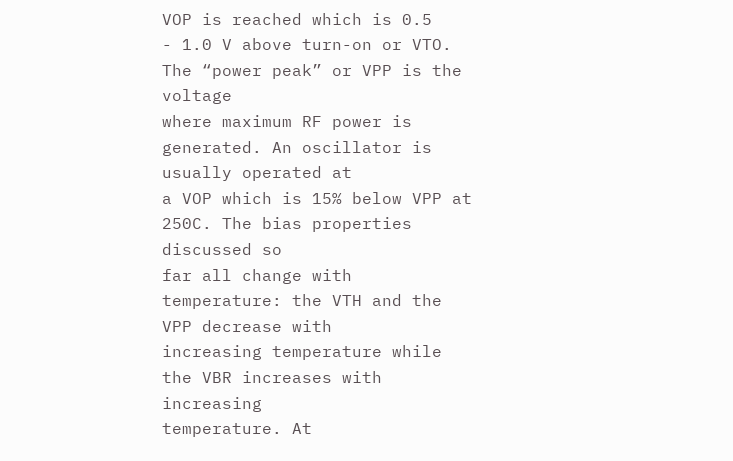VOP is reached which is 0.5
- 1.0 V above turn-on or VTO. The “power peak” or VPP is the voltage
where maximum RF power is generated. An oscillator is usually operated at
a VOP which is 15% below VPP at 250C. The bias properties discussed so
far all change with temperature: the VTH and the VPP decrease with
increasing temperature while the VBR increases with increasing
temperature. At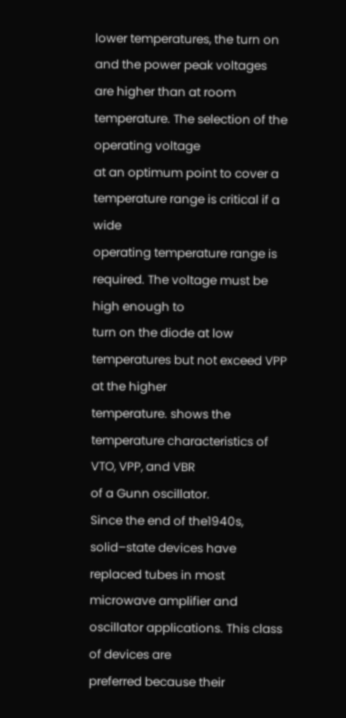lower temperatures, the turn on and the power peak voltages
are higher than at room temperature. The selection of the operating voltage
at an optimum point to cover a temperature range is critical if a wide
operating temperature range is required. The voltage must be high enough to
turn on the diode at low temperatures but not exceed VPP at the higher
temperature. shows the temperature characteristics of VTO, VPP, and VBR
of a Gunn oscillator.
Since the end of the1940s, solid–state devices have replaced tubes in most
microwave amplifier and oscillator applications. This class of devices are
preferred because their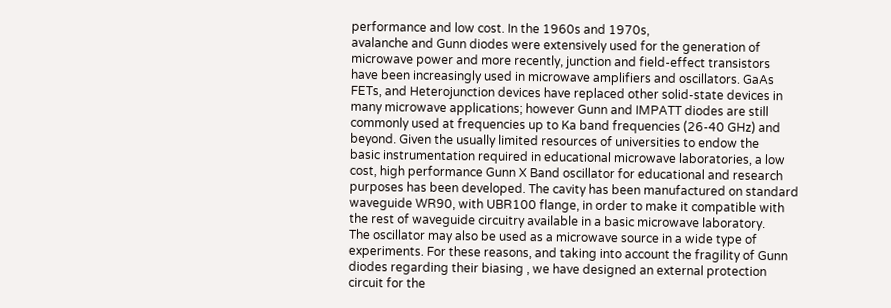performance and low cost. In the 1960s and 1970s,
avalanche and Gunn diodes were extensively used for the generation of
microwave power and more recently, junction and field-effect transistors
have been increasingly used in microwave amplifiers and oscillators. GaAs
FETs, and Heterojunction devices have replaced other solid-state devices in
many microwave applications; however Gunn and IMPATT diodes are still
commonly used at frequencies up to Ka band frequencies (26-40 GHz) and
beyond. Given the usually limited resources of universities to endow the
basic instrumentation required in educational microwave laboratories, a low
cost, high performance Gunn X Band oscillator for educational and research
purposes has been developed. The cavity has been manufactured on standard
waveguide WR90, with UBR100 flange, in order to make it compatible with
the rest of waveguide circuitry available in a basic microwave laboratory.
The oscillator may also be used as a microwave source in a wide type of
experiments. For these reasons, and taking into account the fragility of Gunn
diodes regarding their biasing , we have designed an external protection
circuit for the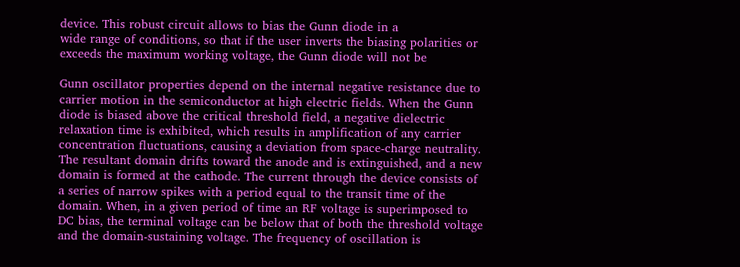device. This robust circuit allows to bias the Gunn diode in a
wide range of conditions, so that if the user inverts the biasing polarities or
exceeds the maximum working voltage, the Gunn diode will not be

Gunn oscillator properties depend on the internal negative resistance due to
carrier motion in the semiconductor at high electric fields. When the Gunn
diode is biased above the critical threshold field, a negative dielectric
relaxation time is exhibited, which results in amplification of any carrier
concentration fluctuations, causing a deviation from space-charge neutrality.
The resultant domain drifts toward the anode and is extinguished, and a new
domain is formed at the cathode. The current through the device consists of
a series of narrow spikes with a period equal to the transit time of the
domain. When, in a given period of time an RF voltage is superimposed to
DC bias, the terminal voltage can be below that of both the threshold voltage
and the domain-sustaining voltage. The frequency of oscillation is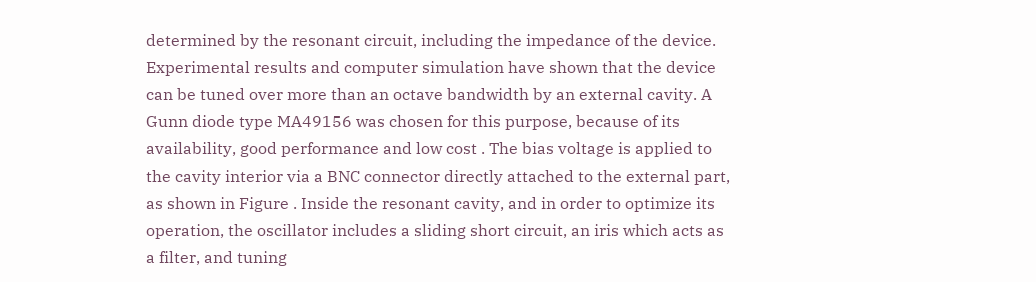determined by the resonant circuit, including the impedance of the device.
Experimental results and computer simulation have shown that the device
can be tuned over more than an octave bandwidth by an external cavity. A
Gunn diode type MA49156 was chosen for this purpose, because of its
availability, good performance and low cost . The bias voltage is applied to
the cavity interior via a BNC connector directly attached to the external part,
as shown in Figure . Inside the resonant cavity, and in order to optimize its
operation, the oscillator includes a sliding short circuit, an iris which acts as
a filter, and tuning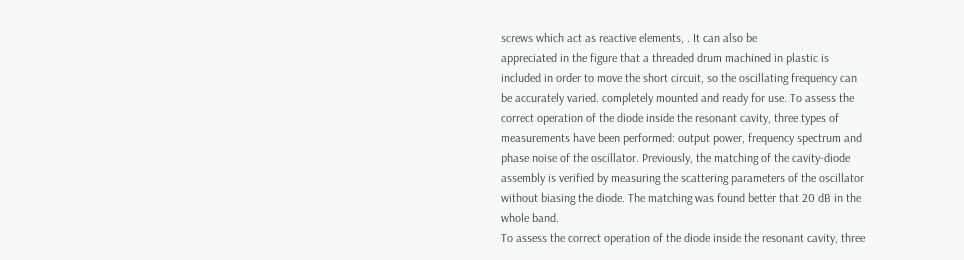screws which act as reactive elements, . It can also be
appreciated in the figure that a threaded drum machined in plastic is
included in order to move the short circuit, so the oscillating frequency can
be accurately varied. completely mounted and ready for use. To assess the
correct operation of the diode inside the resonant cavity, three types of
measurements have been performed: output power, frequency spectrum and
phase noise of the oscillator. Previously, the matching of the cavity-diode
assembly is verified by measuring the scattering parameters of the oscillator
without biasing the diode. The matching was found better that 20 dB in the
whole band.
To assess the correct operation of the diode inside the resonant cavity, three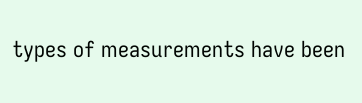types of measurements have been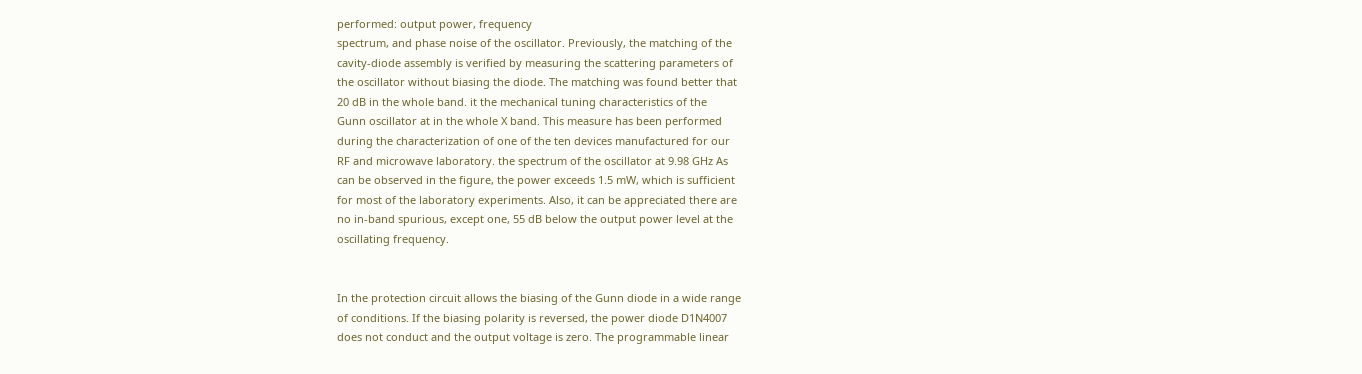performed: output power, frequency
spectrum, and phase noise of the oscillator. Previously, the matching of the
cavity-diode assembly is verified by measuring the scattering parameters of
the oscillator without biasing the diode. The matching was found better that
20 dB in the whole band. it the mechanical tuning characteristics of the
Gunn oscillator at in the whole X band. This measure has been performed
during the characterization of one of the ten devices manufactured for our
RF and microwave laboratory. the spectrum of the oscillator at 9.98 GHz As
can be observed in the figure, the power exceeds 1.5 mW, which is sufficient
for most of the laboratory experiments. Also, it can be appreciated there are
no in-band spurious, except one, 55 dB below the output power level at the
oscillating frequency.


In the protection circuit allows the biasing of the Gunn diode in a wide range
of conditions. If the biasing polarity is reversed, the power diode D1N4007
does not conduct and the output voltage is zero. The programmable linear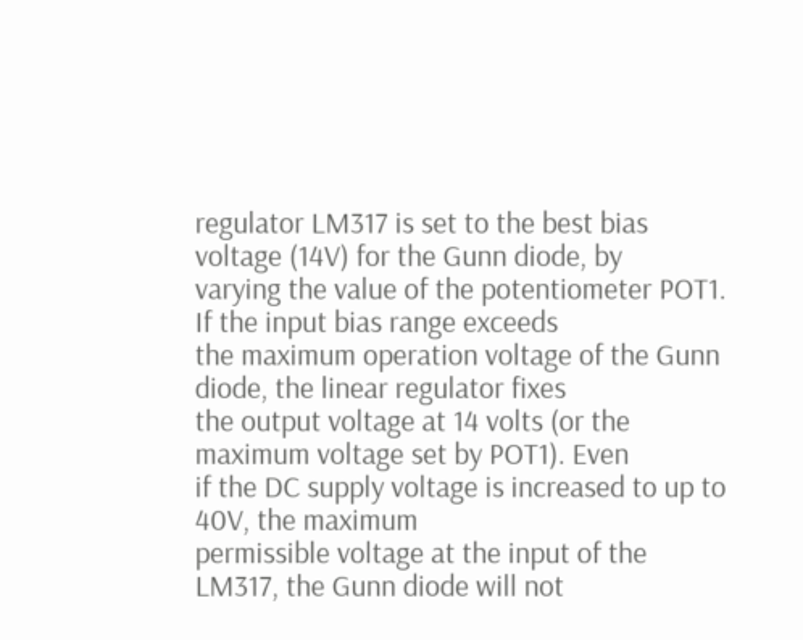regulator LM317 is set to the best bias voltage (14V) for the Gunn diode, by
varying the value of the potentiometer POT1. If the input bias range exceeds
the maximum operation voltage of the Gunn diode, the linear regulator fixes
the output voltage at 14 volts (or the maximum voltage set by POT1). Even
if the DC supply voltage is increased to up to 40V, the maximum
permissible voltage at the input of the LM317, the Gunn diode will not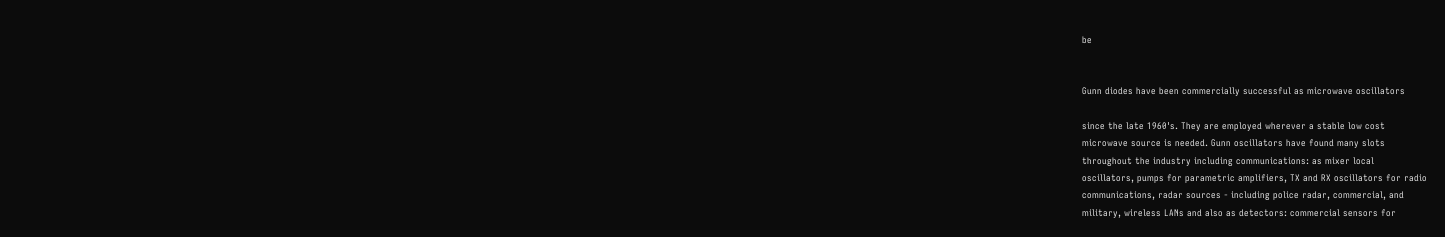be


Gunn diodes have been commercially successful as microwave oscillators

since the late 1960's. They are employed wherever a stable low cost
microwave source is needed. Gunn oscillators have found many slots
throughout the industry including communications: as mixer local
oscillators, pumps for parametric amplifiers, TX and RX oscillators for radio
communications, radar sources - including police radar, commercial, and
military, wireless LANs and also as detectors: commercial sensors for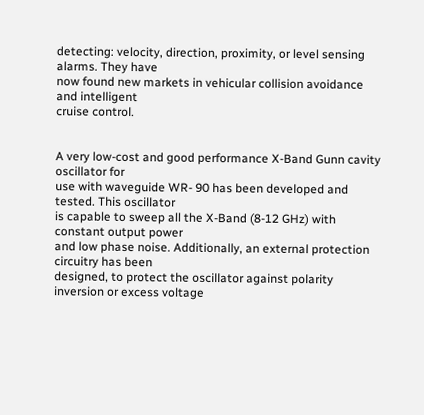detecting: velocity, direction, proximity, or level sensing alarms. They have
now found new markets in vehicular collision avoidance and intelligent
cruise control.


A very low-cost and good performance X-Band Gunn cavity oscillator for
use with waveguide WR- 90 has been developed and tested. This oscillator
is capable to sweep all the X-Band (8-12 GHz) with constant output power
and low phase noise. Additionally, an external protection circuitry has been
designed, to protect the oscillator against polarity inversion or excess voltage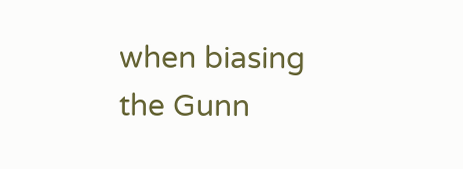when biasing the Gunn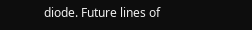diode. Future lines of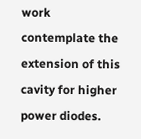work contemplate the
extension of this cavity for higher power diodes.